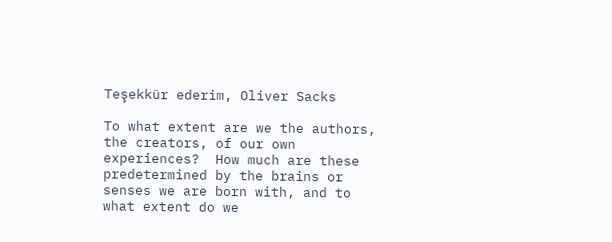Teşekkür ederim, Oliver Sacks

To what extent are we the authors, the creators, of our own experiences?  How much are these predetermined by the brains or senses we are born with, and to what extent do we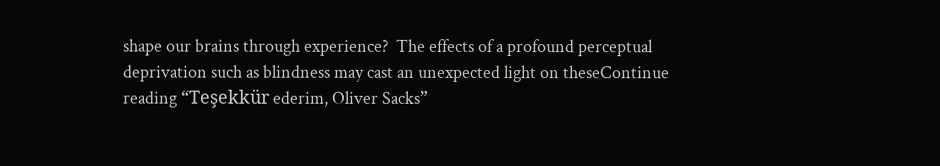shape our brains through experience?  The effects of a profound perceptual deprivation such as blindness may cast an unexpected light on theseContinue reading “Teşekkür ederim, Oliver Sacks”